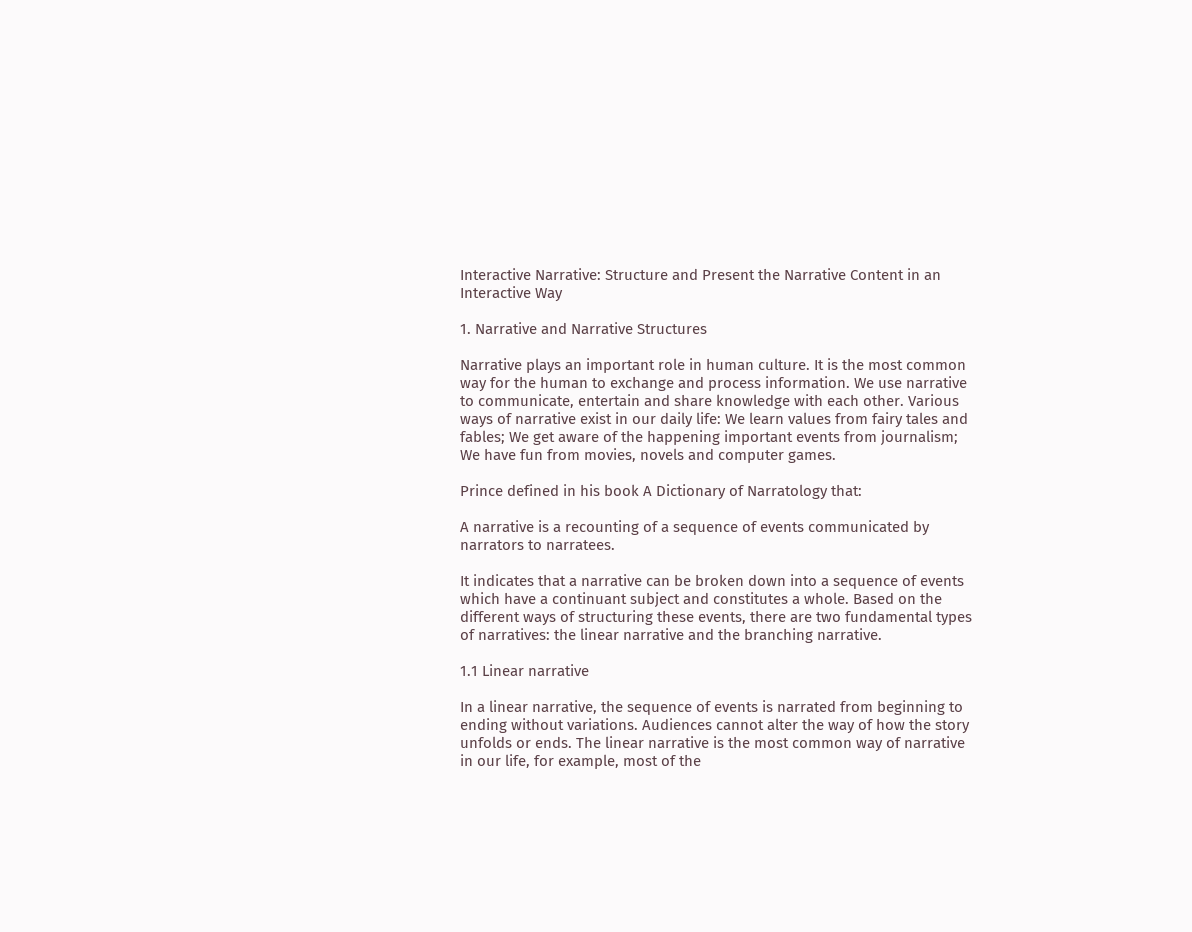Interactive Narrative: Structure and Present the Narrative Content in an Interactive Way

1. Narrative and Narrative Structures

Narrative plays an important role in human culture. It is the most common way for the human to exchange and process information. We use narrative to communicate, entertain and share knowledge with each other. Various ways of narrative exist in our daily life: We learn values from fairy tales and fables; We get aware of the happening important events from journalism; We have fun from movies, novels and computer games.

Prince defined in his book A Dictionary of Narratology that:

A narrative is a recounting of a sequence of events communicated by narrators to narratees.

It indicates that a narrative can be broken down into a sequence of events which have a continuant subject and constitutes a whole. Based on the different ways of structuring these events, there are two fundamental types of narratives: the linear narrative and the branching narrative.

1.1 Linear narrative

In a linear narrative, the sequence of events is narrated from beginning to ending without variations. Audiences cannot alter the way of how the story unfolds or ends. The linear narrative is the most common way of narrative in our life, for example, most of the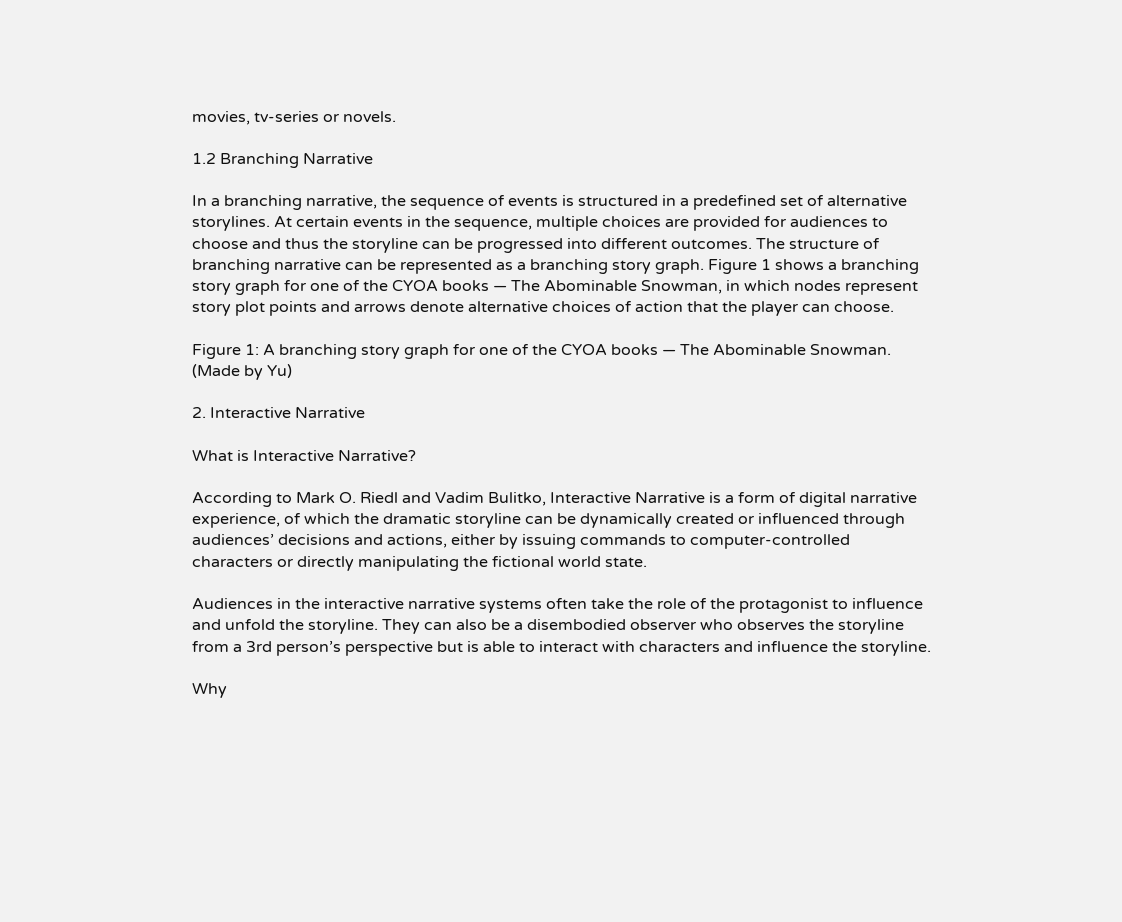movies, tv-series or novels.

1.2 Branching Narrative

In a branching narrative, the sequence of events is structured in a predefined set of alternative storylines. At certain events in the sequence, multiple choices are provided for audiences to choose and thus the storyline can be progressed into different outcomes. The structure of branching narrative can be represented as a branching story graph. Figure 1 shows a branching story graph for one of the CYOA books — The Abominable Snowman, in which nodes represent story plot points and arrows denote alternative choices of action that the player can choose.

Figure 1: A branching story graph for one of the CYOA books — The Abominable Snowman. (Made by Yu)

2. Interactive Narrative

What is Interactive Narrative?

According to Mark O. Riedl and Vadim Bulitko, Interactive Narrative is a form of digital narrative experience, of which the dramatic storyline can be dynamically created or influenced through audiences’ decisions and actions, either by issuing commands to computer-controlled characters or directly manipulating the fictional world state.

Audiences in the interactive narrative systems often take the role of the protagonist to influence and unfold the storyline. They can also be a disembodied observer who observes the storyline from a 3rd person’s perspective but is able to interact with characters and influence the storyline.

Why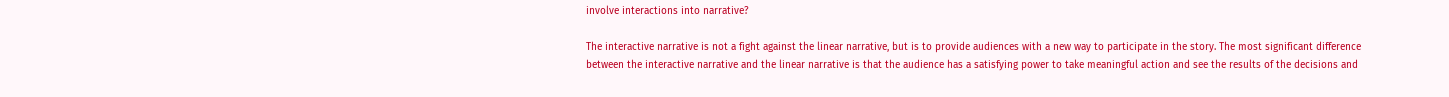involve interactions into narrative?

The interactive narrative is not a fight against the linear narrative, but is to provide audiences with a new way to participate in the story. The most significant difference between the interactive narrative and the linear narrative is that the audience has a satisfying power to take meaningful action and see the results of the decisions and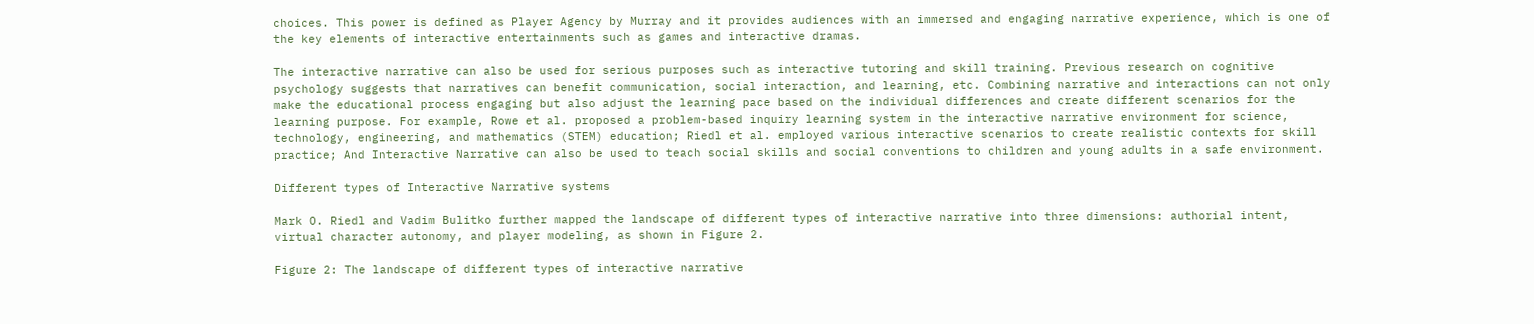choices. This power is defined as Player Agency by Murray and it provides audiences with an immersed and engaging narrative experience, which is one of the key elements of interactive entertainments such as games and interactive dramas.

The interactive narrative can also be used for serious purposes such as interactive tutoring and skill training. Previous research on cognitive psychology suggests that narratives can benefit communication, social interaction, and learning, etc. Combining narrative and interactions can not only make the educational process engaging but also adjust the learning pace based on the individual differences and create different scenarios for the learning purpose. For example, Rowe et al. proposed a problem-based inquiry learning system in the interactive narrative environment for science, technology, engineering, and mathematics (STEM) education; Riedl et al. employed various interactive scenarios to create realistic contexts for skill practice; And Interactive Narrative can also be used to teach social skills and social conventions to children and young adults in a safe environment.

Different types of Interactive Narrative systems

Mark O. Riedl and Vadim Bulitko further mapped the landscape of different types of interactive narrative into three dimensions: authorial intent, virtual character autonomy, and player modeling, as shown in Figure 2.

Figure 2: The landscape of different types of interactive narrative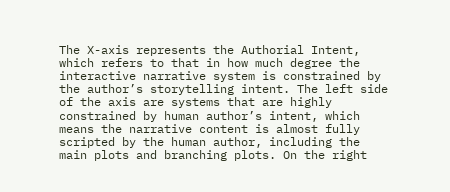The X-axis represents the Authorial Intent, which refers to that in how much degree the interactive narrative system is constrained by the author’s storytelling intent. The left side of the axis are systems that are highly constrained by human author’s intent, which means the narrative content is almost fully scripted by the human author, including the main plots and branching plots. On the right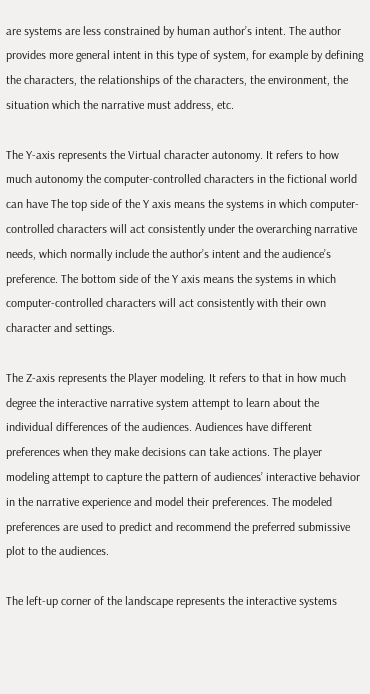are systems are less constrained by human author’s intent. The author provides more general intent in this type of system, for example by defining the characters, the relationships of the characters, the environment, the situation which the narrative must address, etc.

The Y-axis represents the Virtual character autonomy. It refers to how much autonomy the computer-controlled characters in the fictional world can have The top side of the Y axis means the systems in which computer-controlled characters will act consistently under the overarching narrative needs, which normally include the author’s intent and the audience’s preference. The bottom side of the Y axis means the systems in which computer-controlled characters will act consistently with their own character and settings.

The Z-axis represents the Player modeling. It refers to that in how much degree the interactive narrative system attempt to learn about the individual differences of the audiences. Audiences have different preferences when they make decisions can take actions. The player modeling attempt to capture the pattern of audiences’ interactive behavior in the narrative experience and model their preferences. The modeled preferences are used to predict and recommend the preferred submissive plot to the audiences.

The left-up corner of the landscape represents the interactive systems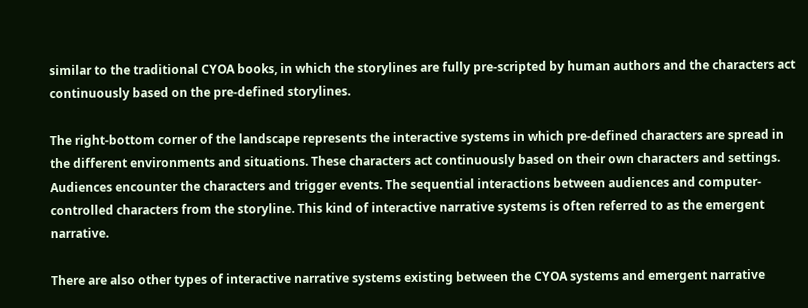similar to the traditional CYOA books, in which the storylines are fully pre-scripted by human authors and the characters act continuously based on the pre-defined storylines.

The right-bottom corner of the landscape represents the interactive systems in which pre-defined characters are spread in the different environments and situations. These characters act continuously based on their own characters and settings. Audiences encounter the characters and trigger events. The sequential interactions between audiences and computer-controlled characters from the storyline. This kind of interactive narrative systems is often referred to as the emergent narrative.

There are also other types of interactive narrative systems existing between the CYOA systems and emergent narrative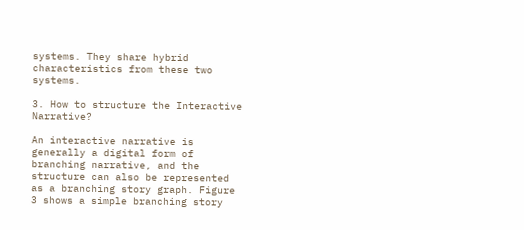systems. They share hybrid characteristics from these two systems.

3. How to structure the Interactive Narrative?

An interactive narrative is generally a digital form of branching narrative, and the structure can also be represented as a branching story graph. Figure 3 shows a simple branching story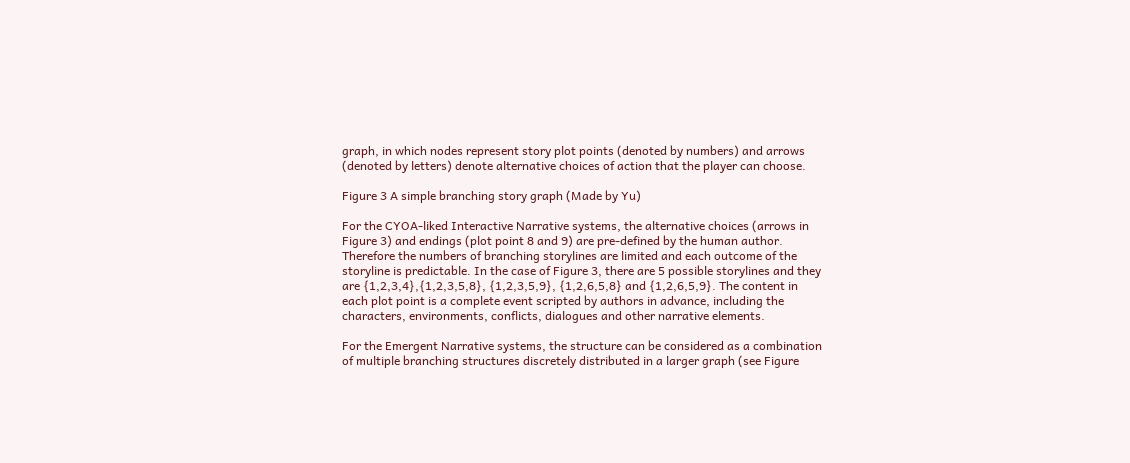graph, in which nodes represent story plot points (denoted by numbers) and arrows (denoted by letters) denote alternative choices of action that the player can choose.

Figure 3 A simple branching story graph (Made by Yu)

For the CYOA-liked Interactive Narrative systems, the alternative choices (arrows in Figure 3) and endings (plot point 8 and 9) are pre-defined by the human author. Therefore the numbers of branching storylines are limited and each outcome of the storyline is predictable. In the case of Figure 3, there are 5 possible storylines and they are {1,2,3,4},{1,2,3,5,8}, {1,2,3,5,9}, {1,2,6,5,8} and {1,2,6,5,9}. The content in each plot point is a complete event scripted by authors in advance, including the characters, environments, conflicts, dialogues and other narrative elements.

For the Emergent Narrative systems, the structure can be considered as a combination of multiple branching structures discretely distributed in a larger graph (see Figure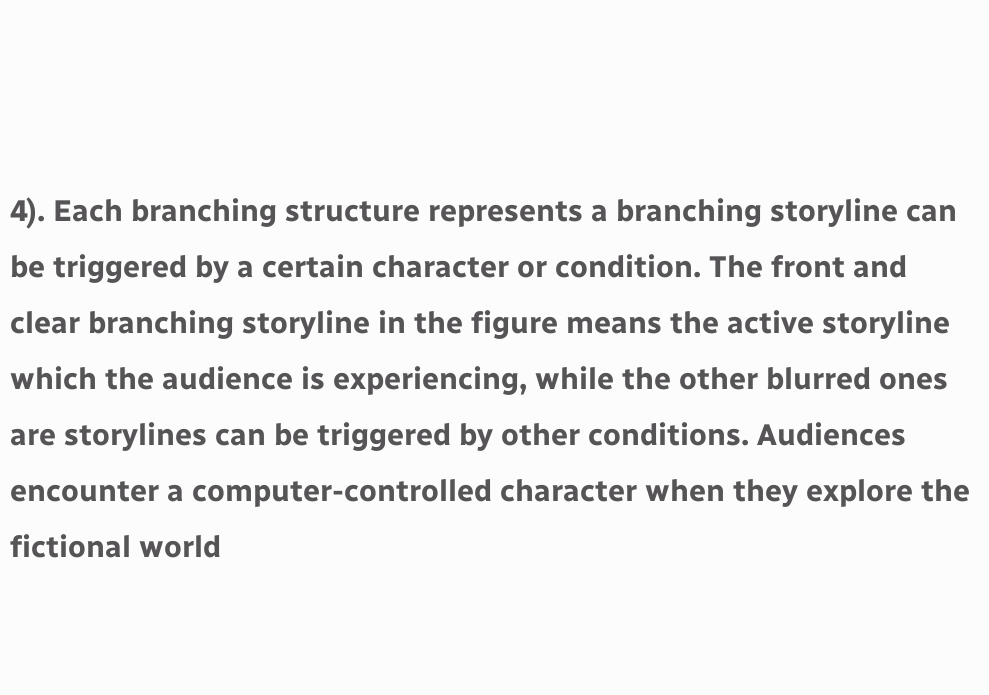4). Each branching structure represents a branching storyline can be triggered by a certain character or condition. The front and clear branching storyline in the figure means the active storyline which the audience is experiencing, while the other blurred ones are storylines can be triggered by other conditions. Audiences encounter a computer-controlled character when they explore the fictional world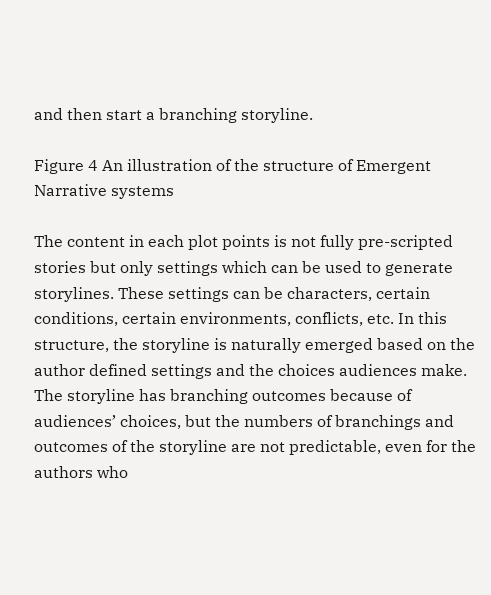and then start a branching storyline.

Figure 4 An illustration of the structure of Emergent Narrative systems

The content in each plot points is not fully pre-scripted stories but only settings which can be used to generate storylines. These settings can be characters, certain conditions, certain environments, conflicts, etc. In this structure, the storyline is naturally emerged based on the author defined settings and the choices audiences make. The storyline has branching outcomes because of audiences’ choices, but the numbers of branchings and outcomes of the storyline are not predictable, even for the authors who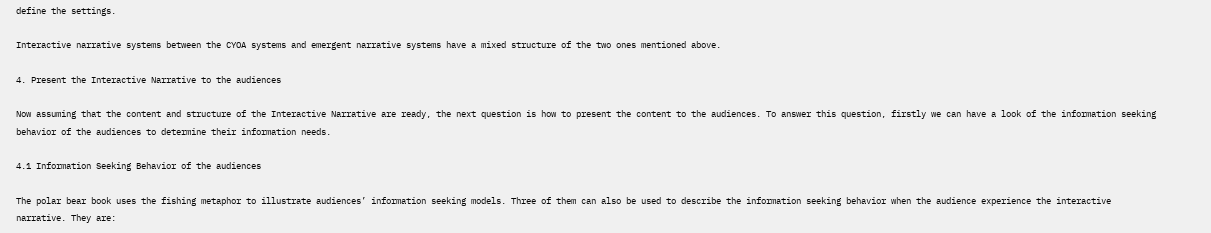define the settings.

Interactive narrative systems between the CYOA systems and emergent narrative systems have a mixed structure of the two ones mentioned above.

4. Present the Interactive Narrative to the audiences

Now assuming that the content and structure of the Interactive Narrative are ready, the next question is how to present the content to the audiences. To answer this question, firstly we can have a look of the information seeking behavior of the audiences to determine their information needs.

4.1 Information Seeking Behavior of the audiences

The polar bear book uses the fishing metaphor to illustrate audiences’ information seeking models. Three of them can also be used to describe the information seeking behavior when the audience experience the interactive narrative. They are: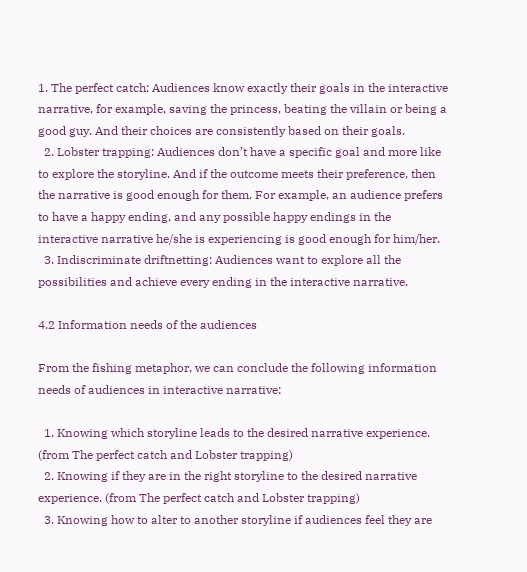1. The perfect catch: Audiences know exactly their goals in the interactive narrative, for example, saving the princess, beating the villain or being a good guy. And their choices are consistently based on their goals.
  2. Lobster trapping: Audiences don’t have a specific goal and more like to explore the storyline. And if the outcome meets their preference, then the narrative is good enough for them. For example, an audience prefers to have a happy ending, and any possible happy endings in the interactive narrative he/she is experiencing is good enough for him/her.
  3. Indiscriminate driftnetting: Audiences want to explore all the possibilities and achieve every ending in the interactive narrative.

4.2 Information needs of the audiences

From the fishing metaphor, we can conclude the following information needs of audiences in interactive narrative:

  1. Knowing which storyline leads to the desired narrative experience. (from The perfect catch and Lobster trapping)
  2. Knowing if they are in the right storyline to the desired narrative experience. (from The perfect catch and Lobster trapping)
  3. Knowing how to alter to another storyline if audiences feel they are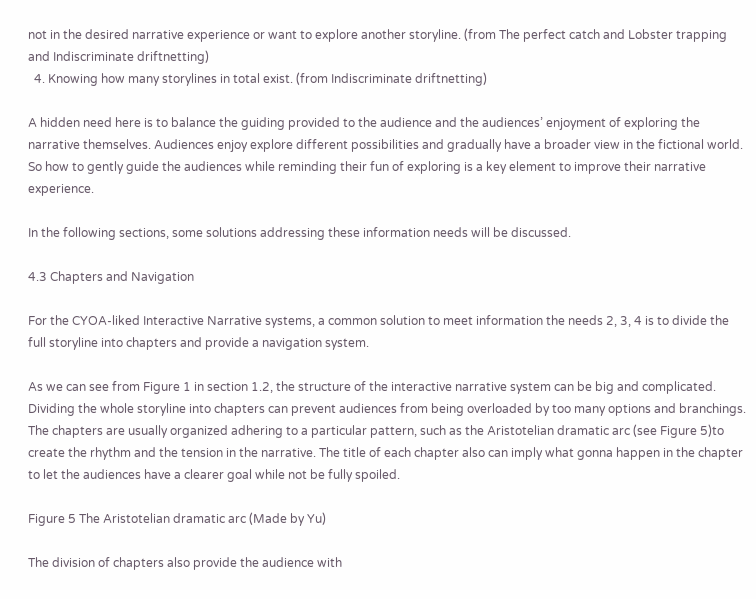not in the desired narrative experience or want to explore another storyline. (from The perfect catch and Lobster trapping and Indiscriminate driftnetting)
  4. Knowing how many storylines in total exist. (from Indiscriminate driftnetting)

A hidden need here is to balance the guiding provided to the audience and the audiences’ enjoyment of exploring the narrative themselves. Audiences enjoy explore different possibilities and gradually have a broader view in the fictional world. So how to gently guide the audiences while reminding their fun of exploring is a key element to improve their narrative experience.

In the following sections, some solutions addressing these information needs will be discussed.

4.3 Chapters and Navigation

For the CYOA-liked Interactive Narrative systems, a common solution to meet information the needs 2, 3, 4 is to divide the full storyline into chapters and provide a navigation system.

As we can see from Figure 1 in section 1.2, the structure of the interactive narrative system can be big and complicated. Dividing the whole storyline into chapters can prevent audiences from being overloaded by too many options and branchings. The chapters are usually organized adhering to a particular pattern, such as the Aristotelian dramatic arc (see Figure 5)to create the rhythm and the tension in the narrative. The title of each chapter also can imply what gonna happen in the chapter to let the audiences have a clearer goal while not be fully spoiled.

Figure 5 The Aristotelian dramatic arc (Made by Yu)

The division of chapters also provide the audience with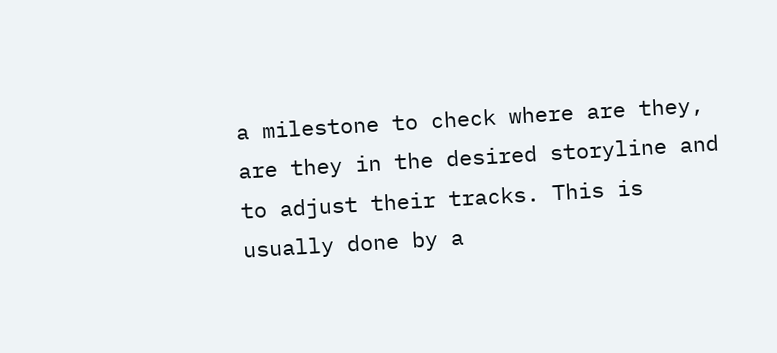a milestone to check where are they, are they in the desired storyline and to adjust their tracks. This is usually done by a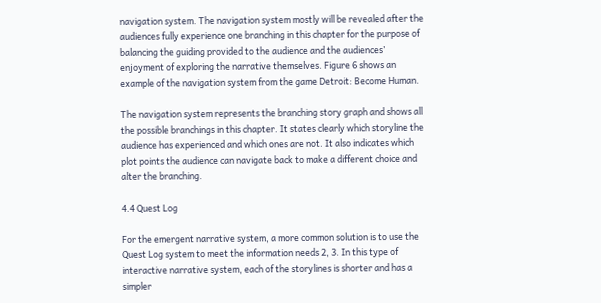navigation system. The navigation system mostly will be revealed after the audiences fully experience one branching in this chapter for the purpose of balancing the guiding provided to the audience and the audiences’ enjoyment of exploring the narrative themselves. Figure 6 shows an example of the navigation system from the game Detroit: Become Human.

The navigation system represents the branching story graph and shows all the possible branchings in this chapter. It states clearly which storyline the audience has experienced and which ones are not. It also indicates which plot points the audience can navigate back to make a different choice and alter the branching.

4.4 Quest Log

For the emergent narrative system, a more common solution is to use the Quest Log system to meet the information needs 2, 3. In this type of interactive narrative system, each of the storylines is shorter and has a simpler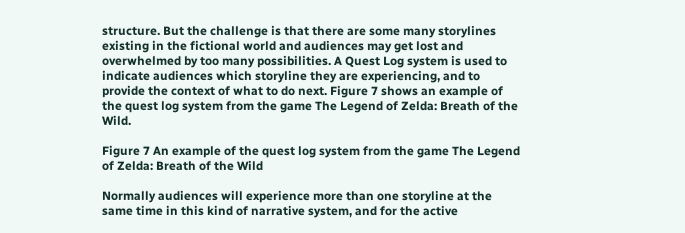structure. But the challenge is that there are some many storylines existing in the fictional world and audiences may get lost and overwhelmed by too many possibilities. A Quest Log system is used to indicate audiences which storyline they are experiencing, and to provide the context of what to do next. Figure 7 shows an example of the quest log system from the game The Legend of Zelda: Breath of the Wild.

Figure 7 An example of the quest log system from the game The Legend of Zelda: Breath of the Wild

Normally audiences will experience more than one storyline at the same time in this kind of narrative system, and for the active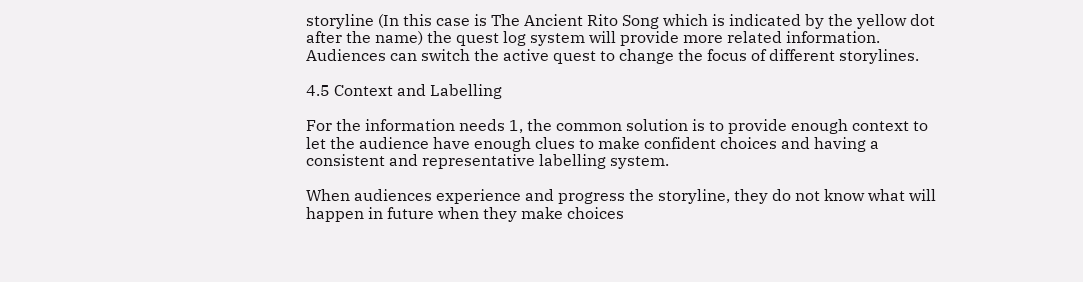storyline (In this case is The Ancient Rito Song which is indicated by the yellow dot after the name) the quest log system will provide more related information. Audiences can switch the active quest to change the focus of different storylines.

4.5 Context and Labelling

For the information needs 1, the common solution is to provide enough context to let the audience have enough clues to make confident choices and having a consistent and representative labelling system.

When audiences experience and progress the storyline, they do not know what will happen in future when they make choices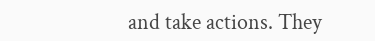and take actions. They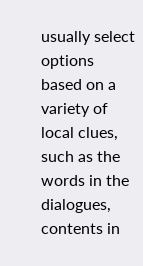usually select options based on a variety of local clues, such as the words in the dialogues, contents in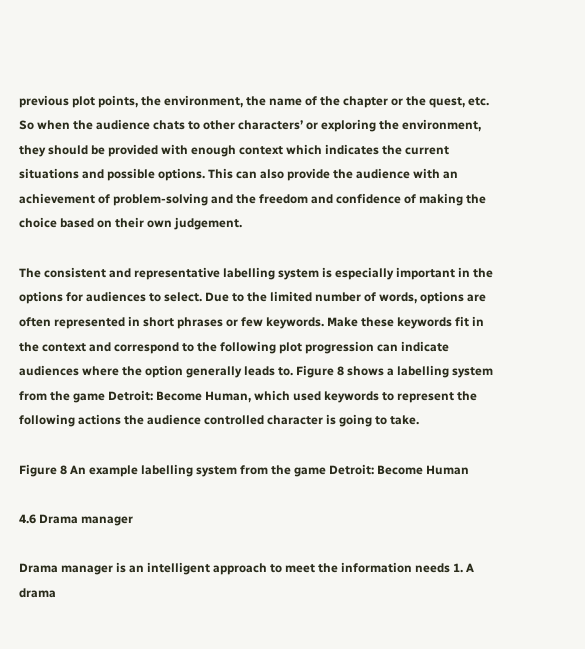previous plot points, the environment, the name of the chapter or the quest, etc. So when the audience chats to other characters’ or exploring the environment, they should be provided with enough context which indicates the current situations and possible options. This can also provide the audience with an achievement of problem-solving and the freedom and confidence of making the choice based on their own judgement.

The consistent and representative labelling system is especially important in the options for audiences to select. Due to the limited number of words, options are often represented in short phrases or few keywords. Make these keywords fit in the context and correspond to the following plot progression can indicate audiences where the option generally leads to. Figure 8 shows a labelling system from the game Detroit: Become Human, which used keywords to represent the following actions the audience controlled character is going to take.

Figure 8 An example labelling system from the game Detroit: Become Human

4.6 Drama manager

Drama manager is an intelligent approach to meet the information needs 1. A drama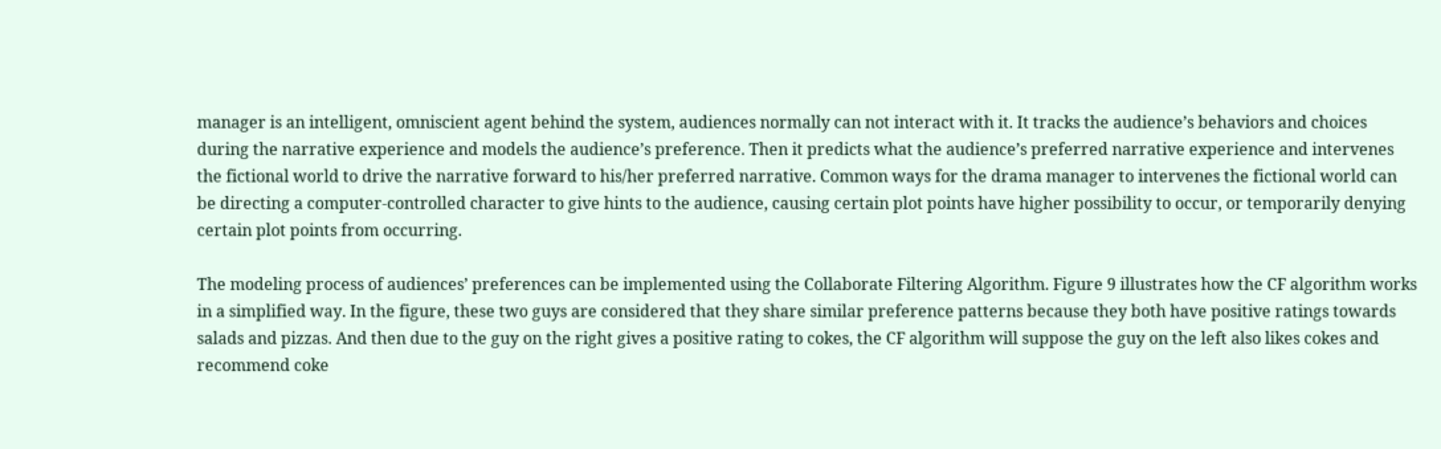manager is an intelligent, omniscient agent behind the system, audiences normally can not interact with it. It tracks the audience’s behaviors and choices during the narrative experience and models the audience’s preference. Then it predicts what the audience’s preferred narrative experience and intervenes the fictional world to drive the narrative forward to his/her preferred narrative. Common ways for the drama manager to intervenes the fictional world can be directing a computer-controlled character to give hints to the audience, causing certain plot points have higher possibility to occur, or temporarily denying certain plot points from occurring.

The modeling process of audiences’ preferences can be implemented using the Collaborate Filtering Algorithm. Figure 9 illustrates how the CF algorithm works in a simplified way. In the figure, these two guys are considered that they share similar preference patterns because they both have positive ratings towards salads and pizzas. And then due to the guy on the right gives a positive rating to cokes, the CF algorithm will suppose the guy on the left also likes cokes and recommend coke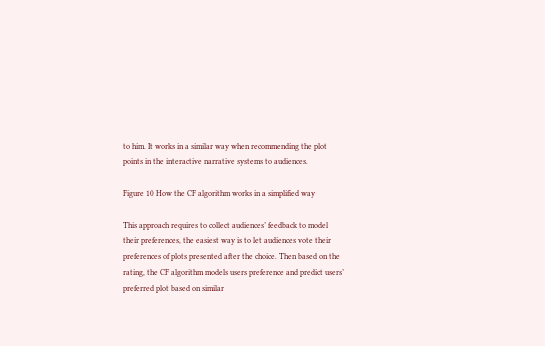to him. It works in a similar way when recommending the plot points in the interactive narrative systems to audiences.

Figure 10 How the CF algorithm works in a simplified way

This approach requires to collect audiences’ feedback to model their preferences, the easiest way is to let audiences vote their preferences of plots presented after the choice. Then based on the rating, the CF algorithm models users preference and predict users’ preferred plot based on similar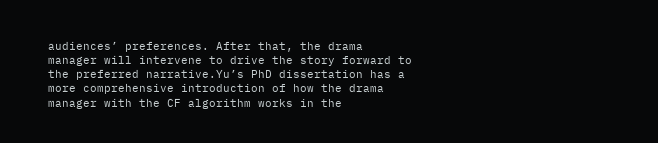audiences’ preferences. After that, the drama manager will intervene to drive the story forward to the preferred narrative.Yu’s PhD dissertation has a more comprehensive introduction of how the drama manager with the CF algorithm works in the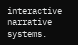interactive narrative systems.